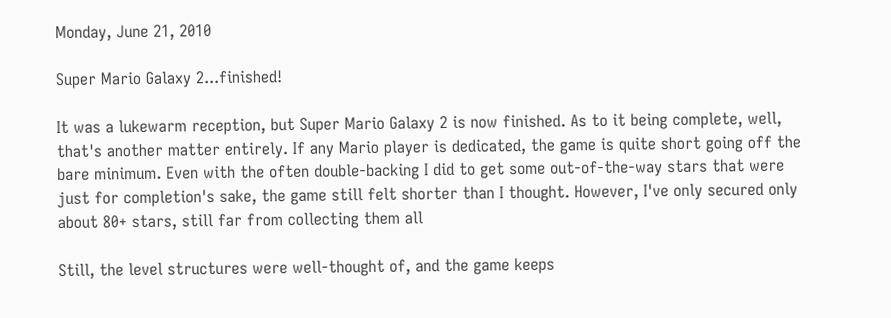Monday, June 21, 2010

Super Mario Galaxy 2...finished!

It was a lukewarm reception, but Super Mario Galaxy 2 is now finished. As to it being complete, well, that's another matter entirely. If any Mario player is dedicated, the game is quite short going off the bare minimum. Even with the often double-backing I did to get some out-of-the-way stars that were just for completion's sake, the game still felt shorter than I thought. However, I've only secured only about 80+ stars, still far from collecting them all

Still, the level structures were well-thought of, and the game keeps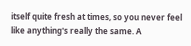itself quite fresh at times, so you never feel like anything's really the same. A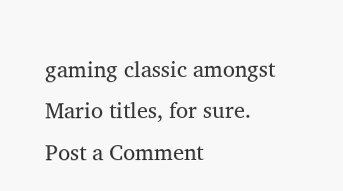gaming classic amongst Mario titles, for sure.
Post a Comment